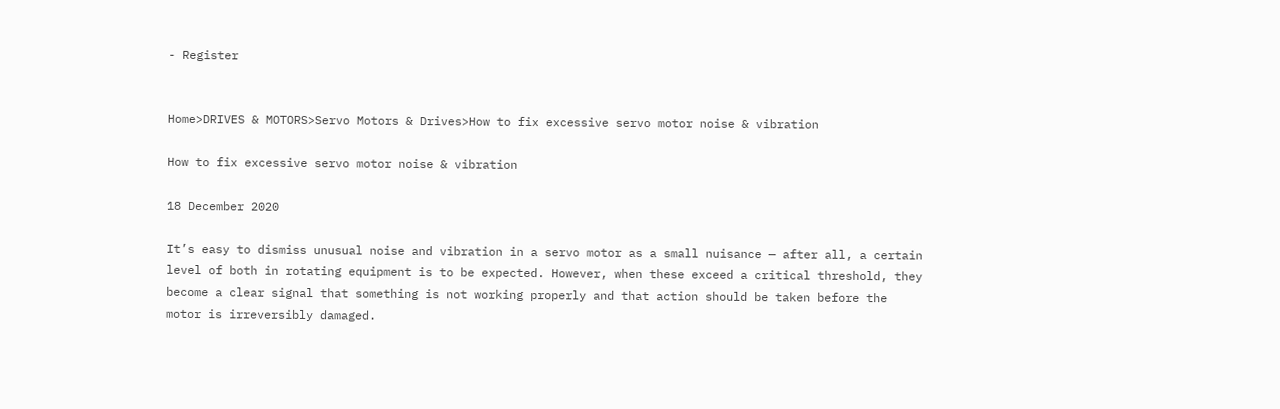- Register


Home>DRIVES & MOTORS>Servo Motors & Drives>How to fix excessive servo motor noise & vibration

How to fix excessive servo motor noise & vibration

18 December 2020

It’s easy to dismiss unusual noise and vibration in a servo motor as a small nuisance — after all, a certain level of both in rotating equipment is to be expected. However, when these exceed a critical threshold, they become a clear signal that something is not working properly and that action should be taken before the motor is irreversibly damaged.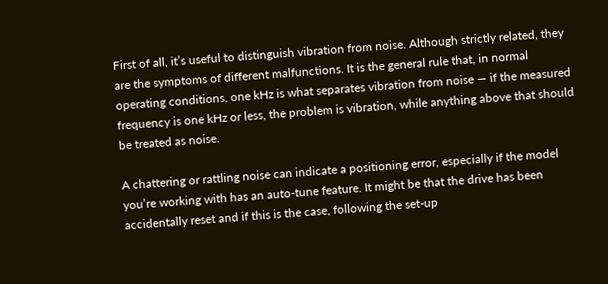First of all, it’s useful to distinguish vibration from noise. Although strictly related, they are the symptoms of different malfunctions. It is the general rule that, in normal operating conditions, one kHz is what separates vibration from noise — if the measured frequency is one kHz or less, the problem is vibration, while anything above that should be treated as noise.

A chattering or rattling noise can indicate a positioning error, especially if the model you’re working with has an auto-tune feature. It might be that the drive has been accidentally reset and if this is the case, following the set-up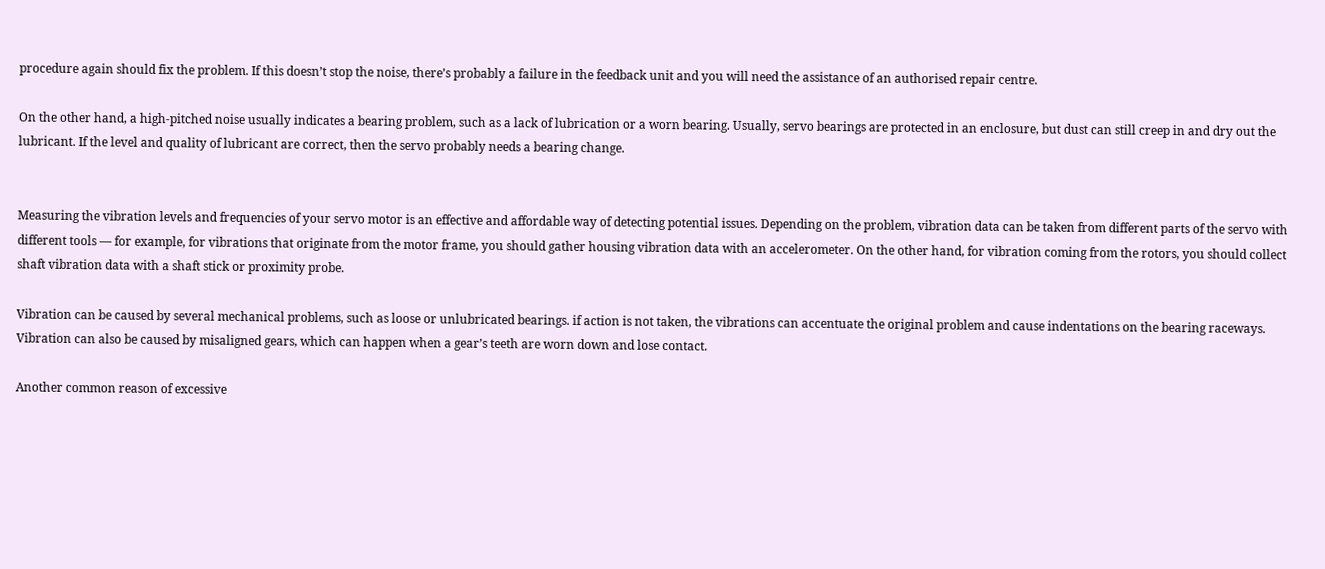procedure again should fix the problem. If this doesn’t stop the noise, there’s probably a failure in the feedback unit and you will need the assistance of an authorised repair centre.

On the other hand, a high-pitched noise usually indicates a bearing problem, such as a lack of lubrication or a worn bearing. Usually, servo bearings are protected in an enclosure, but dust can still creep in and dry out the lubricant. If the level and quality of lubricant are correct, then the servo probably needs a bearing change.


Measuring the vibration levels and frequencies of your servo motor is an effective and affordable way of detecting potential issues. Depending on the problem, vibration data can be taken from different parts of the servo with different tools — for example, for vibrations that originate from the motor frame, you should gather housing vibration data with an accelerometer. On the other hand, for vibration coming from the rotors, you should collect shaft vibration data with a shaft stick or proximity probe.

Vibration can be caused by several mechanical problems, such as loose or unlubricated bearings. if action is not taken, the vibrations can accentuate the original problem and cause indentations on the bearing raceways. Vibration can also be caused by misaligned gears, which can happen when a gear’s teeth are worn down and lose contact.

Another common reason of excessive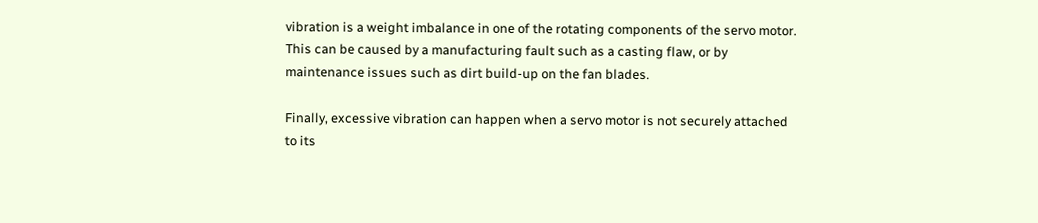vibration is a weight imbalance in one of the rotating components of the servo motor. This can be caused by a manufacturing fault such as a casting flaw, or by maintenance issues such as dirt build-up on the fan blades.

Finally, excessive vibration can happen when a servo motor is not securely attached to its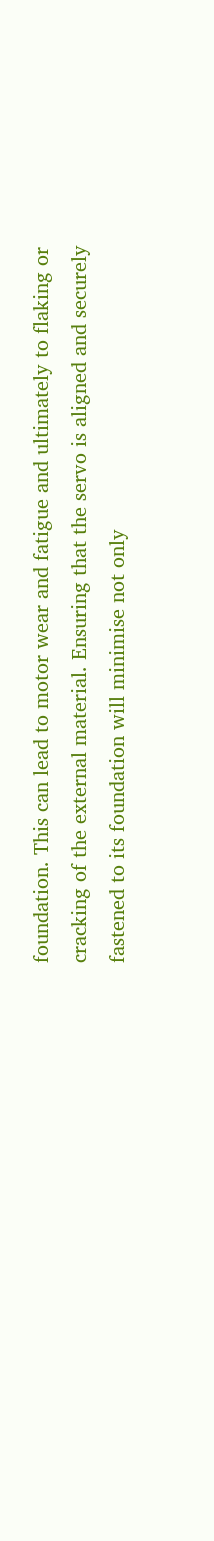foundation. This can lead to motor wear and fatigue and ultimately to flaking or cracking of the external material. Ensuring that the servo is aligned and securely fastened to its foundation will minimise not only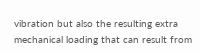vibration but also the resulting extra mechanical loading that can result from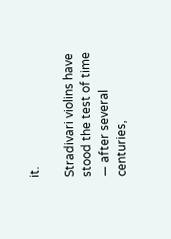it.

Stradivari violins have stood the test of time — after several centuries,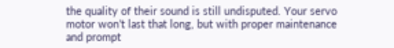the quality of their sound is still undisputed. Your servo motor won’t last that long, but with proper maintenance and prompt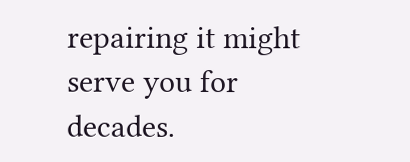repairing it might serve you for decades.